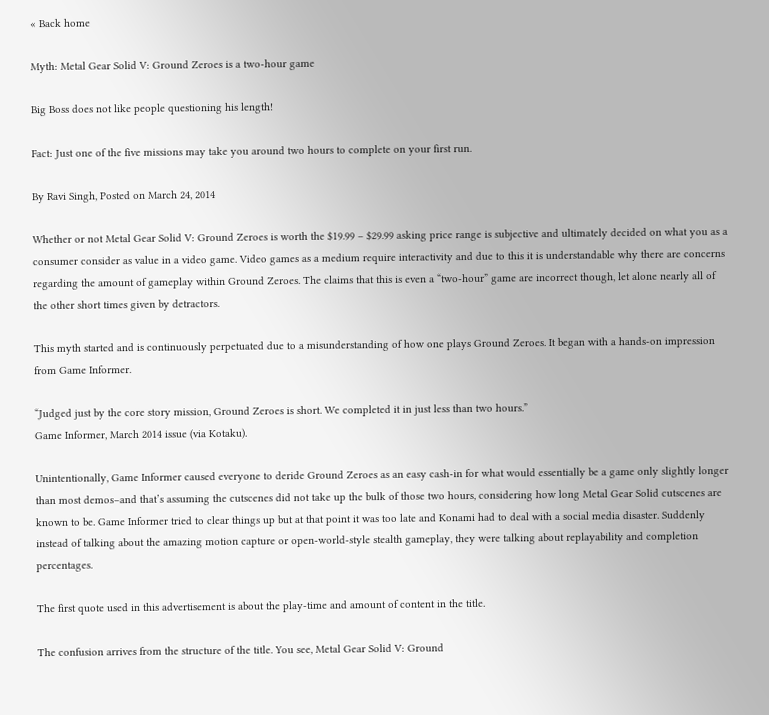« Back home

Myth: Metal Gear Solid V: Ground Zeroes is a two-hour game

Big Boss does not like people questioning his length!

Fact: Just one of the five missions may take you around two hours to complete on your first run.

By Ravi Singh, Posted on March 24, 2014

Whether or not Metal Gear Solid V: Ground Zeroes is worth the $19.99 – $29.99 asking price range is subjective and ultimately decided on what you as a consumer consider as value in a video game. Video games as a medium require interactivity and due to this it is understandable why there are concerns regarding the amount of gameplay within Ground Zeroes. The claims that this is even a “two-hour” game are incorrect though, let alone nearly all of the other short times given by detractors.

This myth started and is continuously perpetuated due to a misunderstanding of how one plays Ground Zeroes. It began with a hands-on impression from Game Informer.

“Judged just by the core story mission, Ground Zeroes is short. We completed it in just less than two hours.”
Game Informer, March 2014 issue (via Kotaku).

Unintentionally, Game Informer caused everyone to deride Ground Zeroes as an easy cash-in for what would essentially be a game only slightly longer than most demos–and that’s assuming the cutscenes did not take up the bulk of those two hours, considering how long Metal Gear Solid cutscenes are known to be. Game Informer tried to clear things up but at that point it was too late and Konami had to deal with a social media disaster. Suddenly instead of talking about the amazing motion capture or open-world-style stealth gameplay, they were talking about replayability and completion percentages.

The first quote used in this advertisement is about the play-time and amount of content in the title.

The confusion arrives from the structure of the title. You see, Metal Gear Solid V: Ground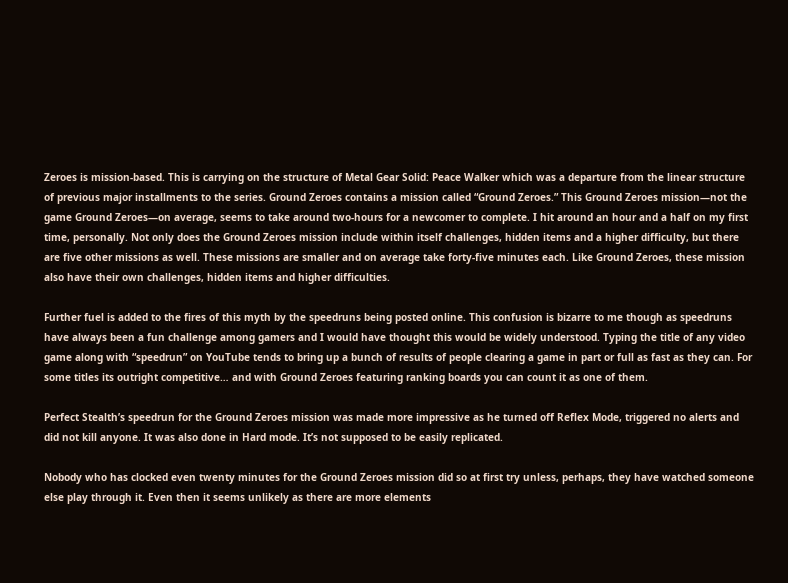Zeroes is mission-based. This is carrying on the structure of Metal Gear Solid: Peace Walker which was a departure from the linear structure of previous major installments to the series. Ground Zeroes contains a mission called “Ground Zeroes.” This Ground Zeroes mission—not the game Ground Zeroes—on average, seems to take around two-hours for a newcomer to complete. I hit around an hour and a half on my first time, personally. Not only does the Ground Zeroes mission include within itself challenges, hidden items and a higher difficulty, but there are five other missions as well. These missions are smaller and on average take forty-five minutes each. Like Ground Zeroes, these mission also have their own challenges, hidden items and higher difficulties.

Further fuel is added to the fires of this myth by the speedruns being posted online. This confusion is bizarre to me though as speedruns have always been a fun challenge among gamers and I would have thought this would be widely understood. Typing the title of any video game along with “speedrun” on YouTube tends to bring up a bunch of results of people clearing a game in part or full as fast as they can. For some titles its outright competitive… and with Ground Zeroes featuring ranking boards you can count it as one of them.

Perfect Stealth’s speedrun for the Ground Zeroes mission was made more impressive as he turned off Reflex Mode, triggered no alerts and did not kill anyone. It was also done in Hard mode. It’s not supposed to be easily replicated.

Nobody who has clocked even twenty minutes for the Ground Zeroes mission did so at first try unless, perhaps, they have watched someone else play through it. Even then it seems unlikely as there are more elements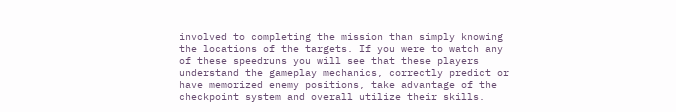involved to completing the mission than simply knowing the locations of the targets. If you were to watch any of these speedruns you will see that these players understand the gameplay mechanics, correctly predict or have memorized enemy positions, take advantage of the checkpoint system and overall utilize their skills.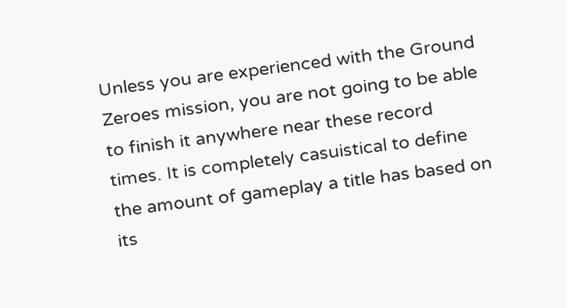Unless you are experienced with the Ground Zeroes mission, you are not going to be able to finish it anywhere near these record times. It is completely casuistical to define the amount of gameplay a title has based on its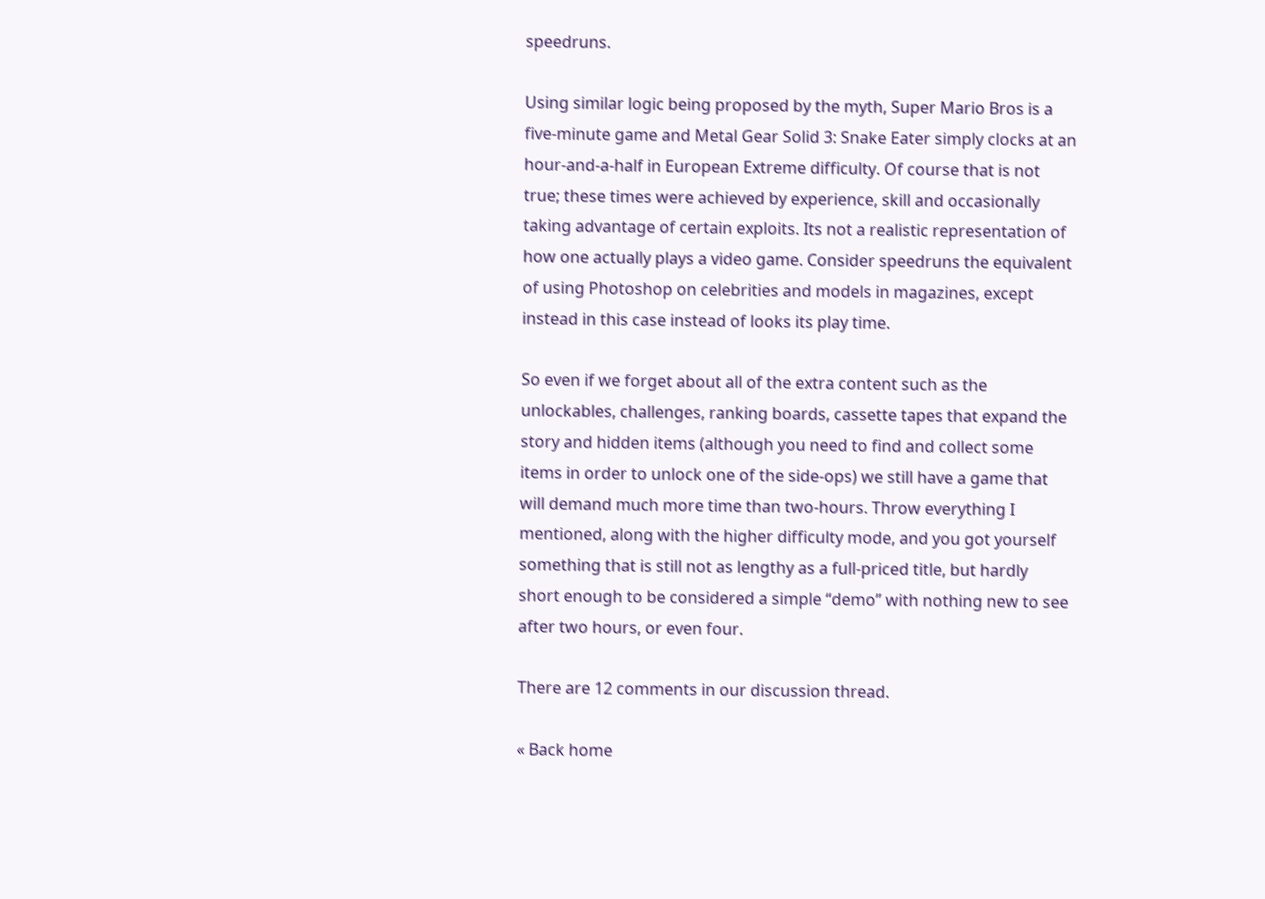speedruns.

Using similar logic being proposed by the myth, Super Mario Bros is a five-minute game and Metal Gear Solid 3: Snake Eater simply clocks at an hour-and-a-half in European Extreme difficulty. Of course that is not true; these times were achieved by experience, skill and occasionally taking advantage of certain exploits. Its not a realistic representation of how one actually plays a video game. Consider speedruns the equivalent of using Photoshop on celebrities and models in magazines, except instead in this case instead of looks its play time.

So even if we forget about all of the extra content such as the unlockables, challenges, ranking boards, cassette tapes that expand the story and hidden items (although you need to find and collect some items in order to unlock one of the side-ops) we still have a game that will demand much more time than two-hours. Throw everything I mentioned, along with the higher difficulty mode, and you got yourself something that is still not as lengthy as a full-priced title, but hardly short enough to be considered a simple “demo” with nothing new to see after two hours, or even four.

There are 12 comments in our discussion thread.

« Back home